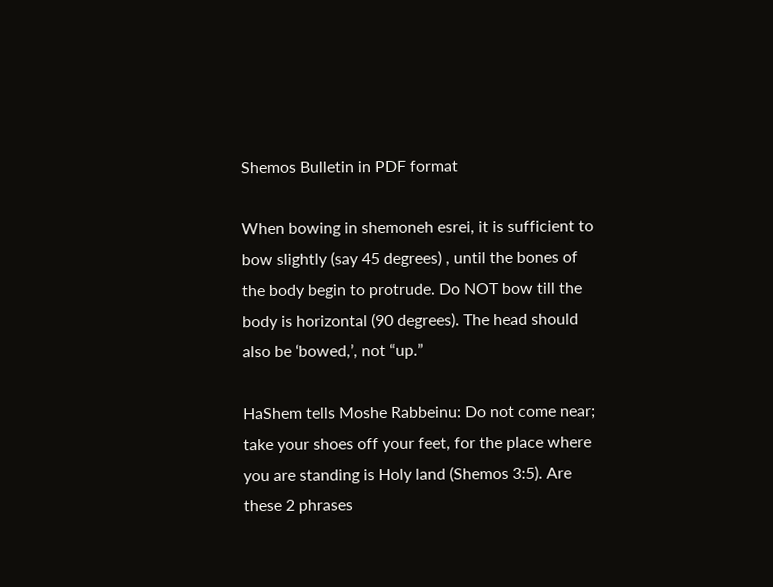Shemos Bulletin in PDF format

When bowing in shemoneh esrei, it is sufficient to bow slightly (say 45 degrees) , until the bones of the body begin to protrude. Do NOT bow till the body is horizontal (90 degrees). The head should also be ‘bowed,’, not “up.”

HaShem tells Moshe Rabbeinu: Do not come near; take your shoes off your feet, for the place where you are standing is Holy land (Shemos 3:5). Are these 2 phrases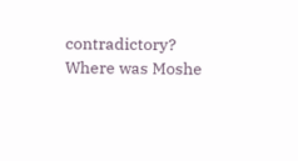contradictory? Where was Moshe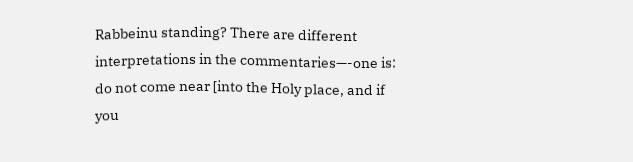Rabbeinu standing? There are different interpretations in the commentaries—-one is: do not come near [into the Holy place, and if you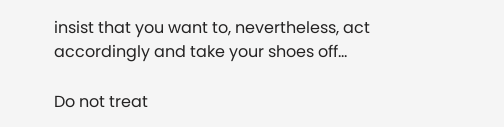insist that you want to, nevertheless, act accordingly and take your shoes off…

Do not treat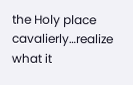the Holy place cavalierly…realize what it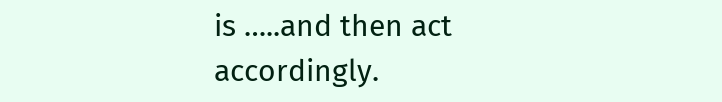is …..and then act accordingly.